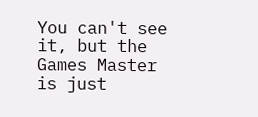You can't see it, but the Games Master is just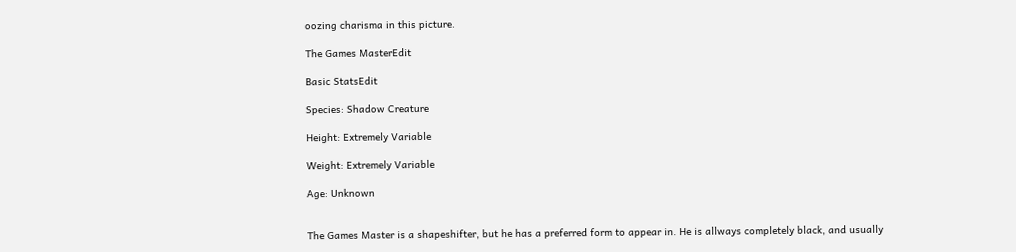oozing charisma in this picture.

The Games MasterEdit

Basic StatsEdit

Species: Shadow Creature

Height: Extremely Variable

Weight: Extremely Variable

Age: Unknown


The Games Master is a shapeshifter, but he has a preferred form to appear in. He is allways completely black, and usually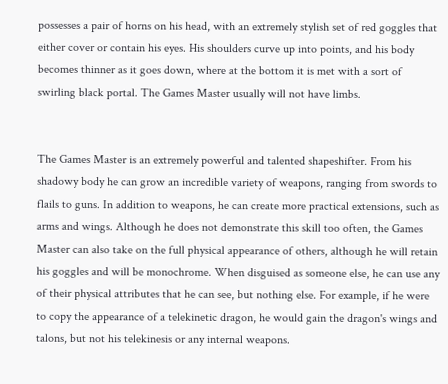possesses a pair of horns on his head, with an extremely stylish set of red goggles that either cover or contain his eyes. His shoulders curve up into points, and his body becomes thinner as it goes down, where at the bottom it is met with a sort of swirling black portal. The Games Master usually will not have limbs.


The Games Master is an extremely powerful and talented shapeshifter. From his shadowy body he can grow an incredible variety of weapons, ranging from swords to flails to guns. In addition to weapons, he can create more practical extensions, such as arms and wings. Although he does not demonstrate this skill too often, the Games Master can also take on the full physical appearance of others, although he will retain his goggles and will be monochrome. When disguised as someone else, he can use any of their physical attributes that he can see, but nothing else. For example, if he were to copy the appearance of a telekinetic dragon, he would gain the dragon's wings and talons, but not his telekinesis or any internal weapons.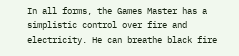In all forms, the Games Master has a simplistic control over fire and electricity. He can breathe black fire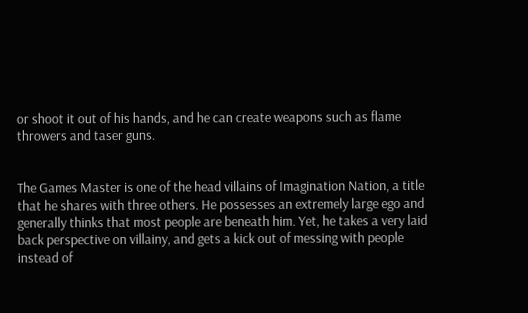or shoot it out of his hands, and he can create weapons such as flame throwers and taser guns.


The Games Master is one of the head villains of Imagination Nation, a title that he shares with three others. He possesses an extremely large ego and generally thinks that most people are beneath him. Yet, he takes a very laid back perspective on villainy, and gets a kick out of messing with people instead of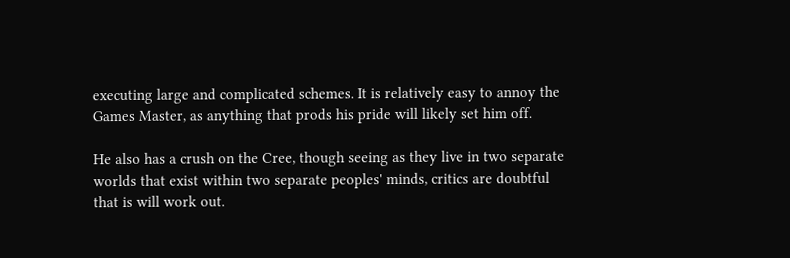executing large and complicated schemes. It is relatively easy to annoy the Games Master, as anything that prods his pride will likely set him off.

He also has a crush on the Cree, though seeing as they live in two separate worlds that exist within two separate peoples' minds, critics are doubtful that is will work out.